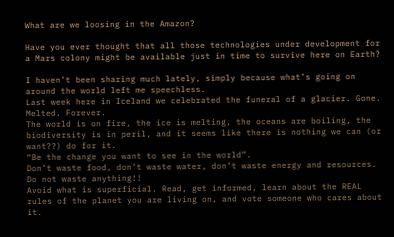What are we loosing in the Amazon?

Have you ever thought that all those technologies under development for a Mars colony might be available just in time to survive here on Earth?

I haven’t been sharing much lately, simply because what’s going on around the world left me speechless.
Last week here in Iceland we celebrated the funeral of a glacier. Gone. Melted. Forever.
The world is on fire, the ice is melting, the oceans are boiling, the biodiversity is in peril, and it seems like there is nothing we can (or want??) do for it.
“Be the change you want to see in the world”.
Don’t waste food, don’t waste water, don’t waste energy and resources. Do not waste anything!!
Avoid what is superficial. Read, get informed, learn about the REAL rules of the planet you are living on, and vote someone who cares about it.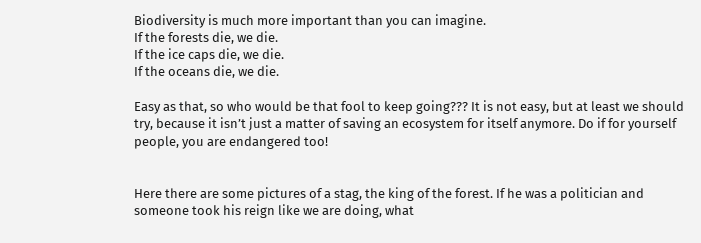Biodiversity is much more important than you can imagine.
If the forests die, we die.
If the ice caps die, we die.
If the oceans die, we die.

Easy as that, so who would be that fool to keep going??? It is not easy, but at least we should try, because it isn’t just a matter of saving an ecosystem for itself anymore. Do if for yourself people, you are endangered too!


Here there are some pictures of a stag, the king of the forest. If he was a politician and someone took his reign like we are doing, what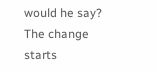would he say?
The change starts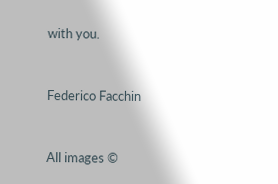with you.


Federico Facchin


All images ©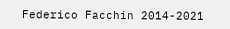Federico Facchin 2014-2021